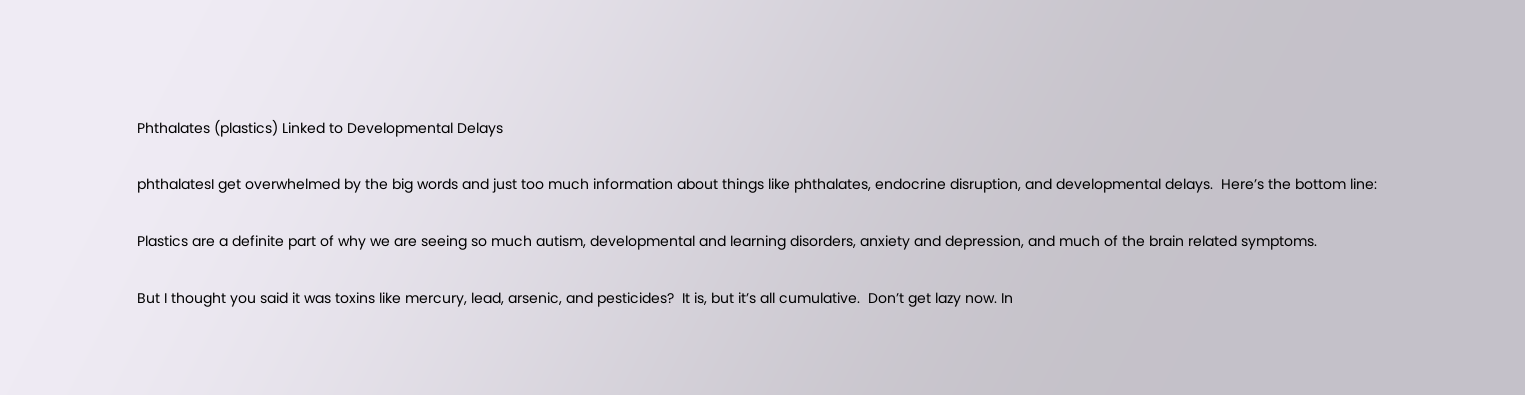Phthalates (plastics) Linked to Developmental Delays

phthalatesI get overwhelmed by the big words and just too much information about things like phthalates, endocrine disruption, and developmental delays.  Here’s the bottom line:

Plastics are a definite part of why we are seeing so much autism, developmental and learning disorders, anxiety and depression, and much of the brain related symptoms.

But I thought you said it was toxins like mercury, lead, arsenic, and pesticides?  It is, but it’s all cumulative.  Don’t get lazy now. In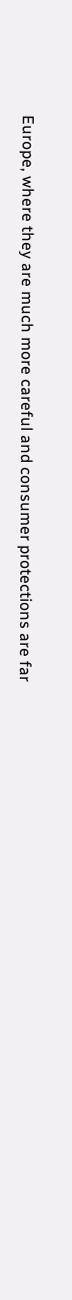Europe, where they are much more careful and consumer protections are far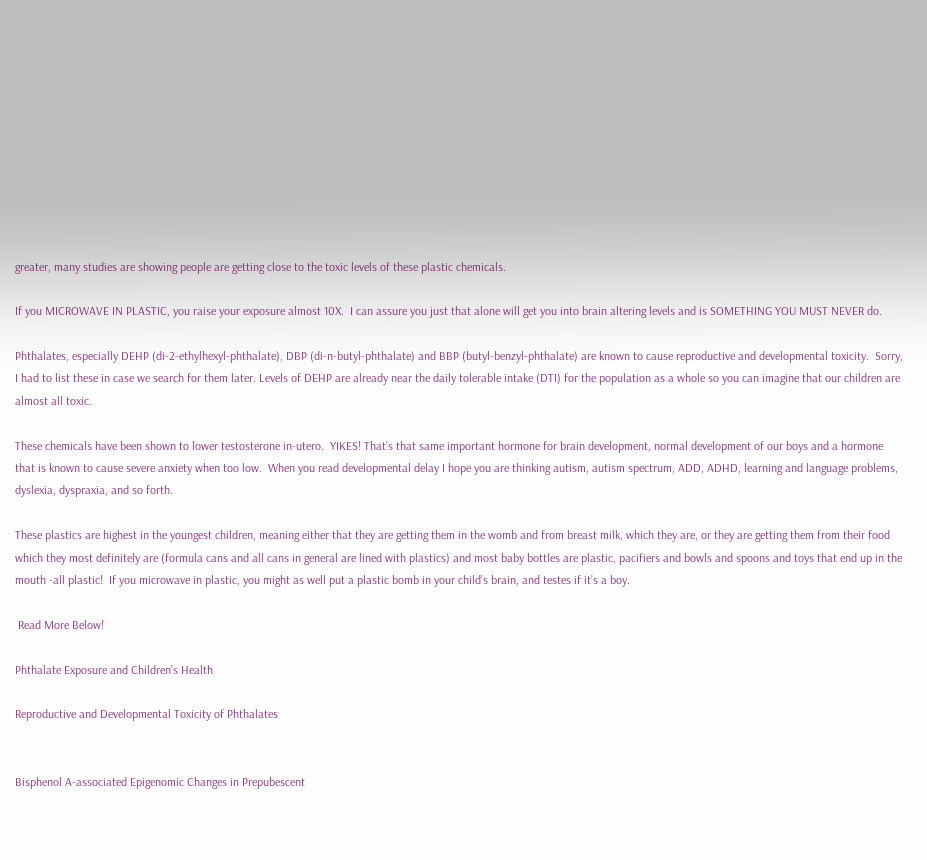greater, many studies are showing people are getting close to the toxic levels of these plastic chemicals.

If you MICROWAVE IN PLASTIC, you raise your exposure almost 10X.  I can assure you just that alone will get you into brain altering levels and is SOMETHING YOU MUST NEVER do.

Phthalates, especially DEHP (di-2-ethylhexyl-phthalate), DBP (di-n-butyl-phthalate) and BBP (butyl-benzyl-phthalate) are known to cause reproductive and developmental toxicity.  Sorry, I had to list these in case we search for them later. Levels of DEHP are already near the daily tolerable intake (DTI) for the population as a whole so you can imagine that our children are almost all toxic.

These chemicals have been shown to lower testosterone in-utero.  YIKES! That’s that same important hormone for brain development, normal development of our boys and a hormone that is known to cause severe anxiety when too low.  When you read developmental delay I hope you are thinking autism, autism spectrum, ADD, ADHD, learning and language problems, dyslexia, dyspraxia, and so forth.

These plastics are highest in the youngest children, meaning either that they are getting them in the womb and from breast milk, which they are, or they are getting them from their food which they most definitely are (formula cans and all cans in general are lined with plastics) and most baby bottles are plastic, pacifiers and bowls and spoons and toys that end up in the mouth -all plastic!  If you microwave in plastic, you might as well put a plastic bomb in your child’s brain, and testes if it’s a boy.

 Read More Below!

Phthalate Exposure and Children’s Health

Reproductive and Developmental Toxicity of Phthalates


Bisphenol A-associated Epigenomic Changes in Prepubescent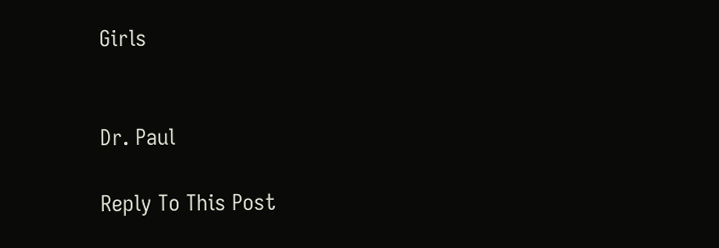Girls


Dr. Paul

Reply To This Post